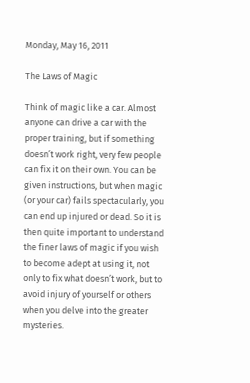Monday, May 16, 2011

The Laws of Magic

Think of magic like a car. Almost anyone can drive a car with the proper training, but if something doesn’t work right, very few people can fix it on their own. You can be given instructions, but when magic (or your car) fails spectacularly, you can end up injured or dead. So it is then quite important to understand the finer laws of magic if you wish to become adept at using it, not only to fix what doesn’t work, but to avoid injury of yourself or others when you delve into the greater mysteries.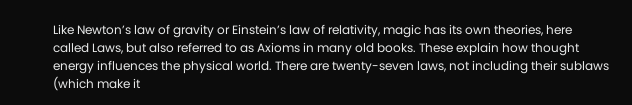Like Newton’s law of gravity or Einstein’s law of relativity, magic has its own theories, here called Laws, but also referred to as Axioms in many old books. These explain how thought energy influences the physical world. There are twenty-seven laws, not including their sublaws (which make it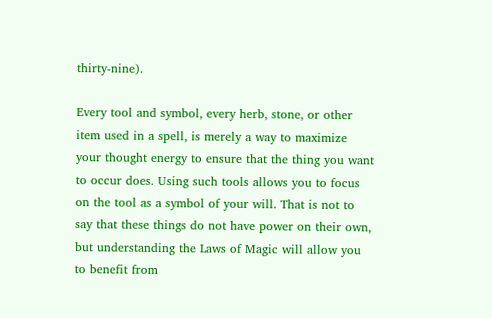thirty-nine).

Every tool and symbol, every herb, stone, or other item used in a spell, is merely a way to maximize your thought energy to ensure that the thing you want to occur does. Using such tools allows you to focus on the tool as a symbol of your will. That is not to say that these things do not have power on their own, but understanding the Laws of Magic will allow you to benefit from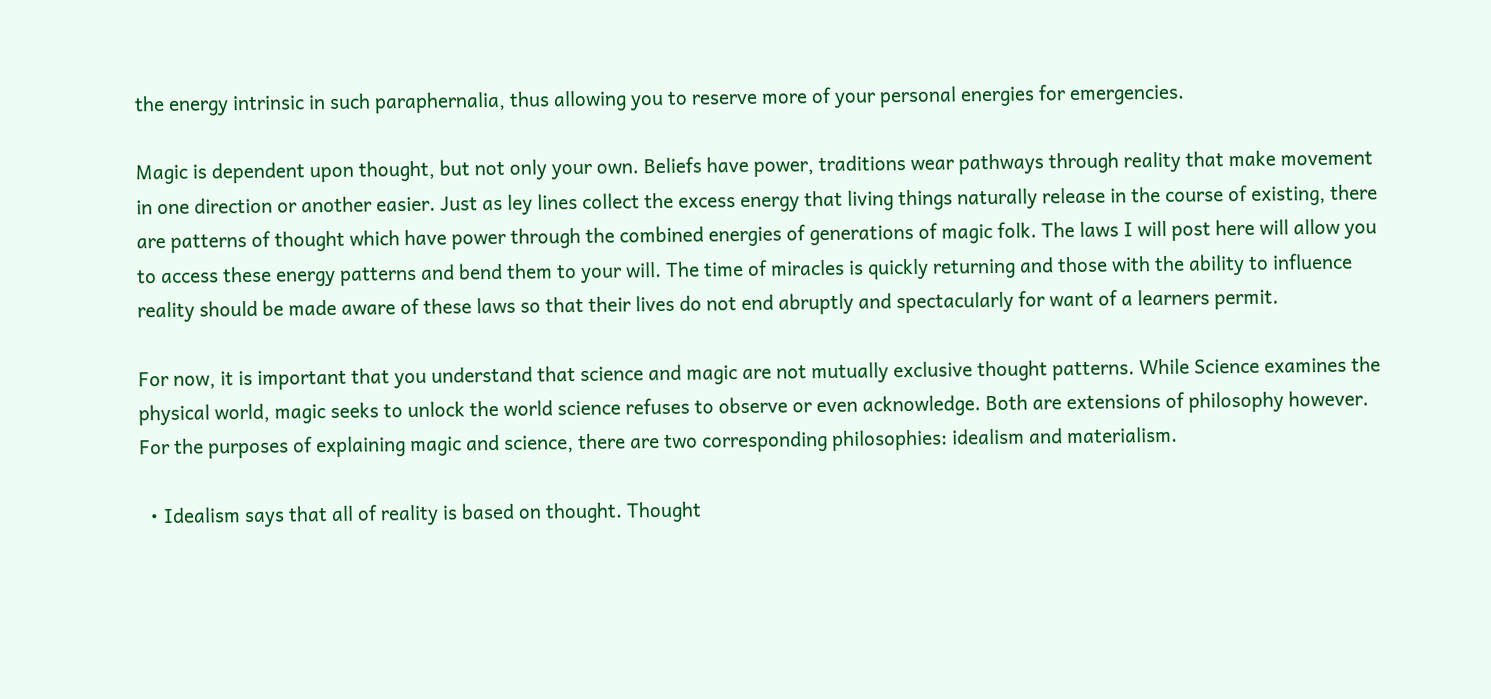the energy intrinsic in such paraphernalia, thus allowing you to reserve more of your personal energies for emergencies.

Magic is dependent upon thought, but not only your own. Beliefs have power, traditions wear pathways through reality that make movement in one direction or another easier. Just as ley lines collect the excess energy that living things naturally release in the course of existing, there are patterns of thought which have power through the combined energies of generations of magic folk. The laws I will post here will allow you to access these energy patterns and bend them to your will. The time of miracles is quickly returning and those with the ability to influence reality should be made aware of these laws so that their lives do not end abruptly and spectacularly for want of a learners permit.

For now, it is important that you understand that science and magic are not mutually exclusive thought patterns. While Science examines the physical world, magic seeks to unlock the world science refuses to observe or even acknowledge. Both are extensions of philosophy however. For the purposes of explaining magic and science, there are two corresponding philosophies: idealism and materialism.

  • Idealism says that all of reality is based on thought. Thought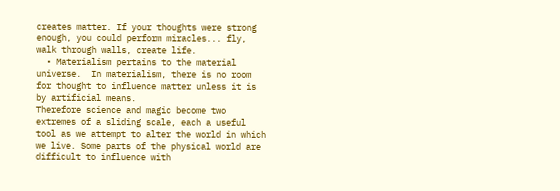creates matter. If your thoughts were strong enough, you could perform miracles... fly, walk through walls, create life.
  • Materialism pertains to the material universe.  In materialism, there is no room for thought to influence matter unless it is by artificial means.
Therefore science and magic become two extremes of a sliding scale, each a useful tool as we attempt to alter the world in which we live. Some parts of the physical world are difficult to influence with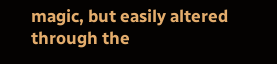magic, but easily altered through the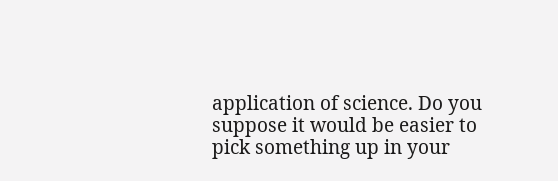application of science. Do you suppose it would be easier to pick something up in your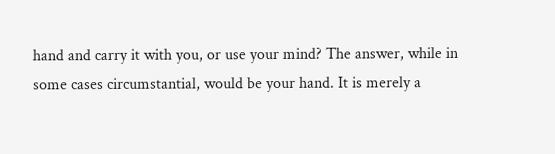hand and carry it with you, or use your mind? The answer, while in some cases circumstantial, would be your hand. It is merely a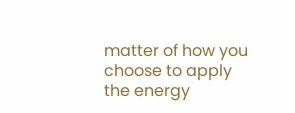matter of how you choose to apply the energy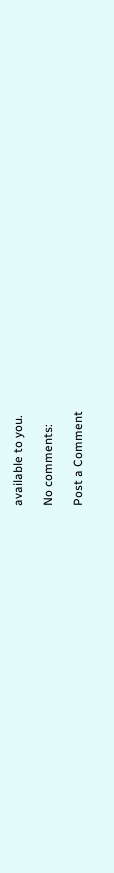available to you.

No comments:

Post a Comment